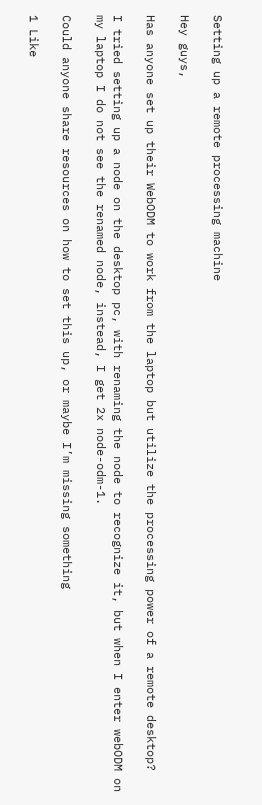Setting up a remote processing machine

Hey guys,

Has anyone set up their WebODM to work from the laptop but utilize the processing power of a remote desktop?

I tried setting up a node on the desktop pc, with renaming the node to recognize it, but when I enter webODM on my laptop I do not see the renamed node, instead, I get 2x node-odm-1.

Could anyone share resources on how to set this up, or maybe I’m missing something

1 Like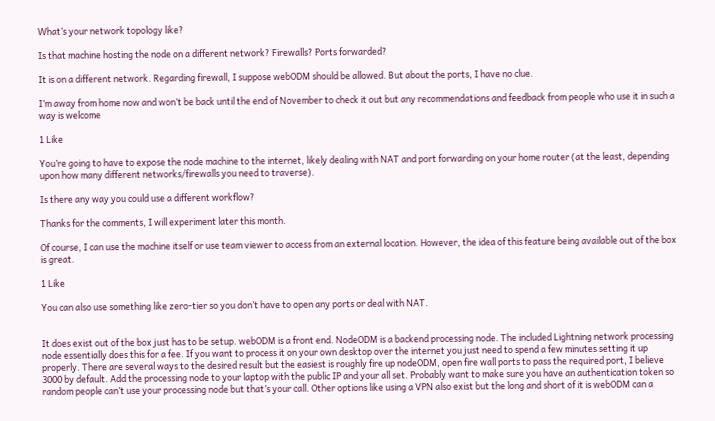What’s your network topology like?

Is that machine hosting the node on a different network? Firewalls? Ports forwarded?

It is on a different network. Regarding firewall, I suppose webODM should be allowed. But about the ports, I have no clue.

I’m away from home now and won’t be back until the end of November to check it out but any recommendations and feedback from people who use it in such a way is welcome

1 Like

You’re going to have to expose the node machine to the internet, likely dealing with NAT and port forwarding on your home router (at the least, depending upon how many different networks/firewalls you need to traverse).

Is there any way you could use a different workflow?

Thanks for the comments, I will experiment later this month.

Of course, I can use the machine itself or use team viewer to access from an external location. However, the idea of this feature being available out of the box is great.

1 Like

You can also use something like zero-tier so you don’t have to open any ports or deal with NAT.


It does exist out of the box just has to be setup. webODM is a front end. NodeODM is a backend processing node. The included Lightning network processing node essentially does this for a fee. If you want to process it on your own desktop over the internet you just need to spend a few minutes setting it up properly. There are several ways to the desired result but the easiest is roughly fire up nodeODM, open fire wall ports to pass the required port, I believe 3000 by default. Add the processing node to your laptop with the public IP and your all set. Probably want to make sure you have an authentication token so random people can’t use your processing node but that’s your call. Other options like using a VPN also exist but the long and short of it is webODM can a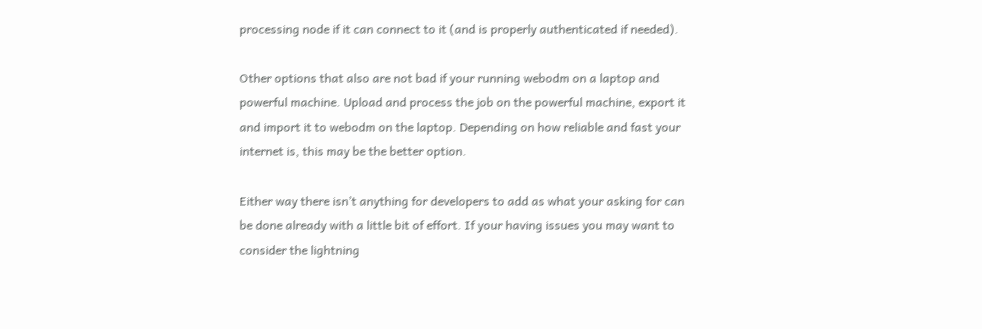processing node if it can connect to it (and is properly authenticated if needed).

Other options that also are not bad if your running webodm on a laptop and powerful machine. Upload and process the job on the powerful machine, export it and import it to webodm on the laptop. Depending on how reliable and fast your internet is, this may be the better option.

Either way there isn’t anything for developers to add as what your asking for can be done already with a little bit of effort. If your having issues you may want to consider the lightning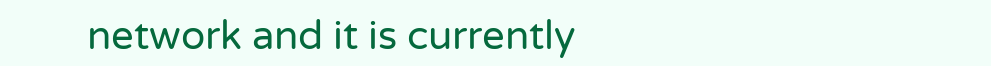network and it is currently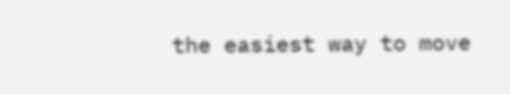the easiest way to move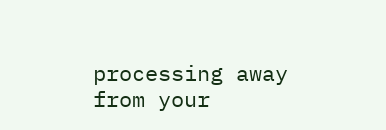processing away from your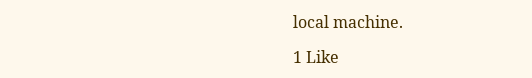local machine.

1 Like